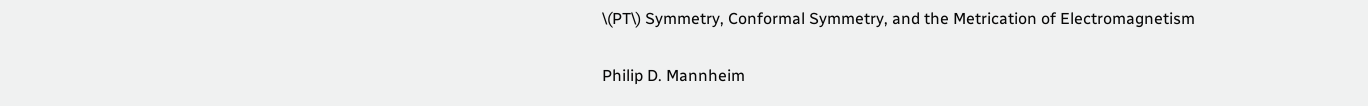\(PT\) Symmetry, Conformal Symmetry, and the Metrication of Electromagnetism

Philip D. Mannheim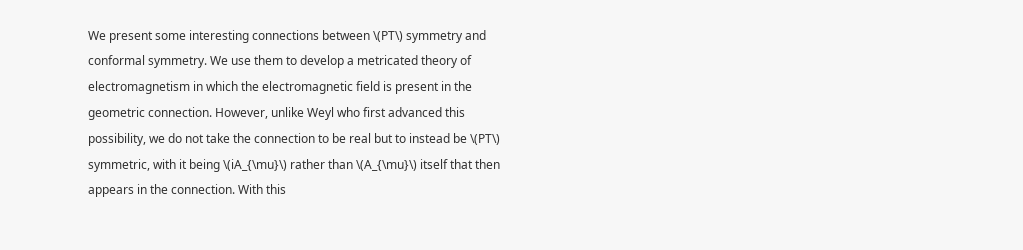We present some interesting connections between \(PT\) symmetry and conformal symmetry. We use them to develop a metricated theory of electromagnetism in which the electromagnetic field is present in the geometric connection. However, unlike Weyl who first advanced this possibility, we do not take the connection to be real but to instead be \(PT\) symmetric, with it being \(iA_{\mu}\) rather than \(A_{\mu}\) itself that then appears in the connection. With this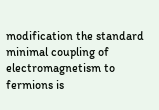modification the standard minimal coupling of electromagnetism to fermions is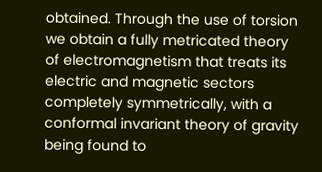obtained. Through the use of torsion we obtain a fully metricated theory of electromagnetism that treats its electric and magnetic sectors completely symmetrically, with a conformal invariant theory of gravity being found to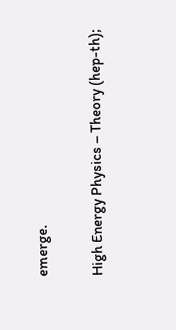emerge.

High Energy Physics – Theory (hep-th);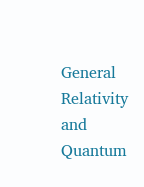General Relativity and Quantum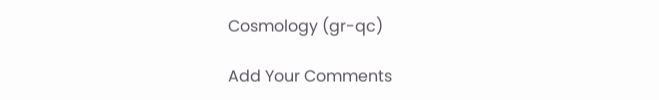Cosmology (gr-qc)

Add Your Comments